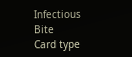Infectious Bite
Card type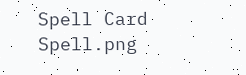Spell Card Spell.png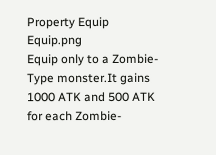Property Equip Equip.png
Equip only to a Zombie-Type monster.It gains 1000 ATK and 500 ATK for each Zombie-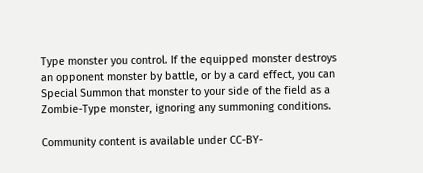Type monster you control. If the equipped monster destroys an opponent monster by battle, or by a card effect, you can Special Summon that monster to your side of the field as a Zombie-Type monster, ignoring any summoning conditions.

Community content is available under CC-BY-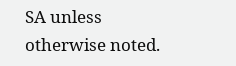SA unless otherwise noted.